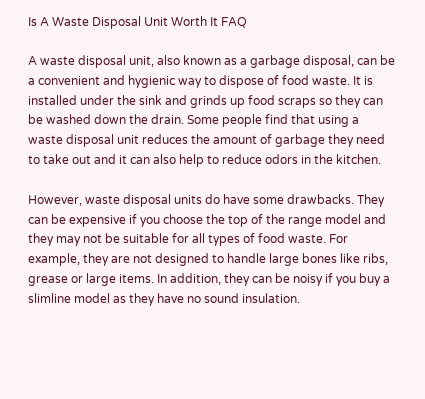Is A Waste Disposal Unit Worth It FAQ

A waste disposal unit, also known as a garbage disposal, can be a convenient and hygienic way to dispose of food waste. It is installed under the sink and grinds up food scraps so they can be washed down the drain. Some people find that using a waste disposal unit reduces the amount of garbage they need to take out and it can also help to reduce odors in the kitchen.

However, waste disposal units do have some drawbacks. They can be expensive if you choose the top of the range model and they may not be suitable for all types of food waste. For example, they are not designed to handle large bones like ribs, grease or large items. In addition, they can be noisy if you buy a slimline model as they have no sound insulation.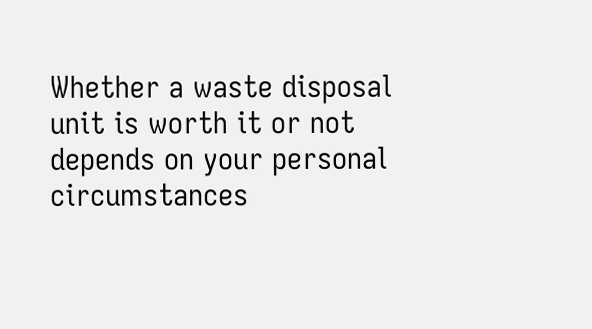Whether a waste disposal unit is worth it or not depends on your personal circumstances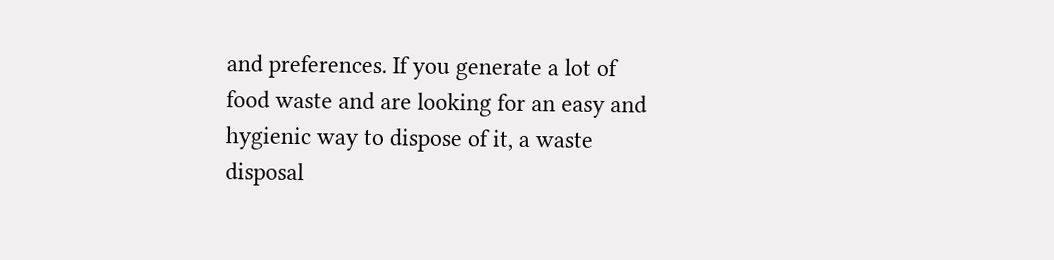and preferences. If you generate a lot of food waste and are looking for an easy and hygienic way to dispose of it, a waste disposal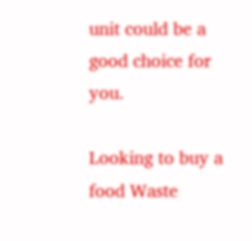unit could be a good choice for you.

Looking to buy a food Waste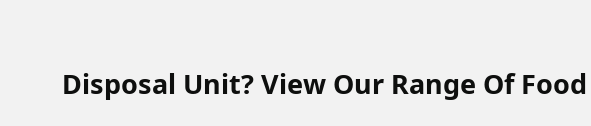Disposal Unit? View Our Range Of Food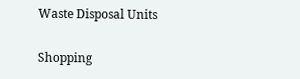Waste Disposal Units

Shopping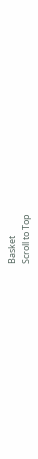Basket
Scroll to Top